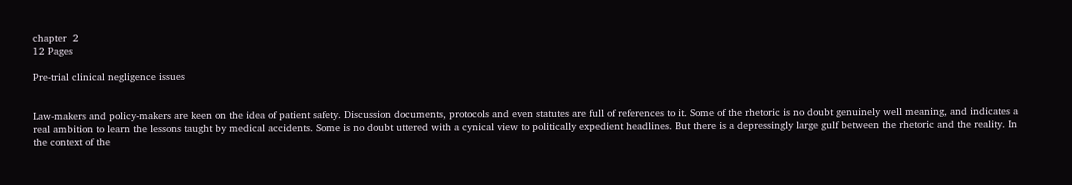chapter  2
12 Pages

Pre-trial clinical negligence issues


Law-makers and policy-makers are keen on the idea of patient safety. Discussion documents, protocols and even statutes are full of references to it. Some of the rhetoric is no doubt genuinely well meaning, and indicates a real ambition to learn the lessons taught by medical accidents. Some is no doubt uttered with a cynical view to politically expedient headlines. But there is a depressingly large gulf between the rhetoric and the reality. In the context of the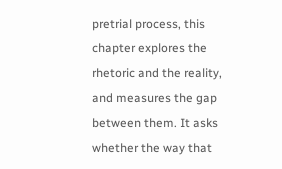pretrial process, this chapter explores the rhetoric and the reality, and measures the gap between them. It asks whether the way that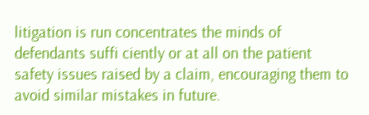litigation is run concentrates the minds of defendants suffi ciently or at all on the patient safety issues raised by a claim, encouraging them to avoid similar mistakes in future.